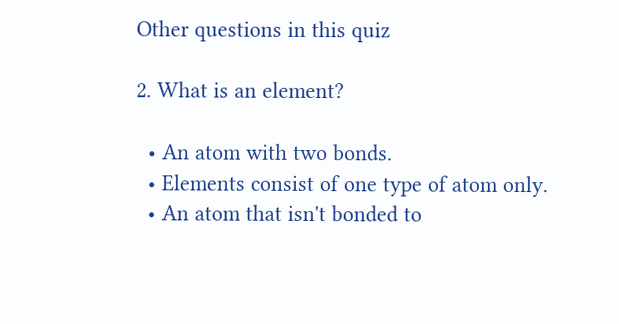Other questions in this quiz

2. What is an element?

  • An atom with two bonds.
  • Elements consist of one type of atom only.
  • An atom that isn't bonded to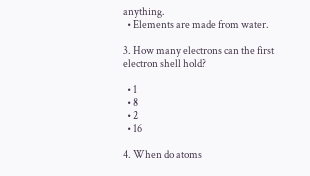anything.
  • Elements are made from water.

3. How many electrons can the first electron shell hold?

  • 1
  • 8
  • 2
  • 16

4. When do atoms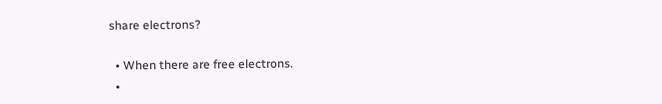share electrons?

  • When there are free electrons.
  •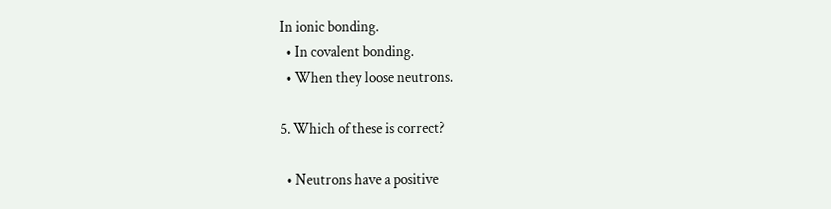In ionic bonding.
  • In covalent bonding.
  • When they loose neutrons.

5. Which of these is correct?

  • Neutrons have a positive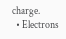charge.
  • Electrons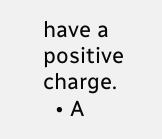have a positive charge.
  • A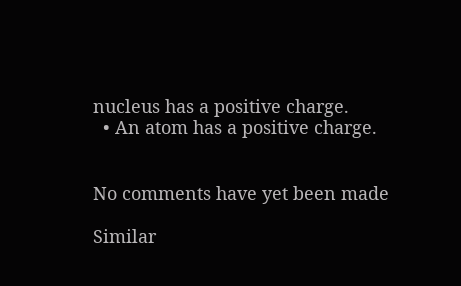nucleus has a positive charge.
  • An atom has a positive charge.


No comments have yet been made

Similar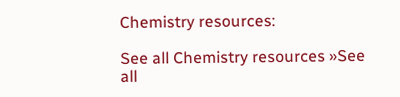Chemistry resources:

See all Chemistry resources »See all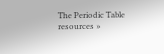The Periodic Table resources »